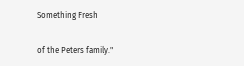Something Fresh

of the Peters family."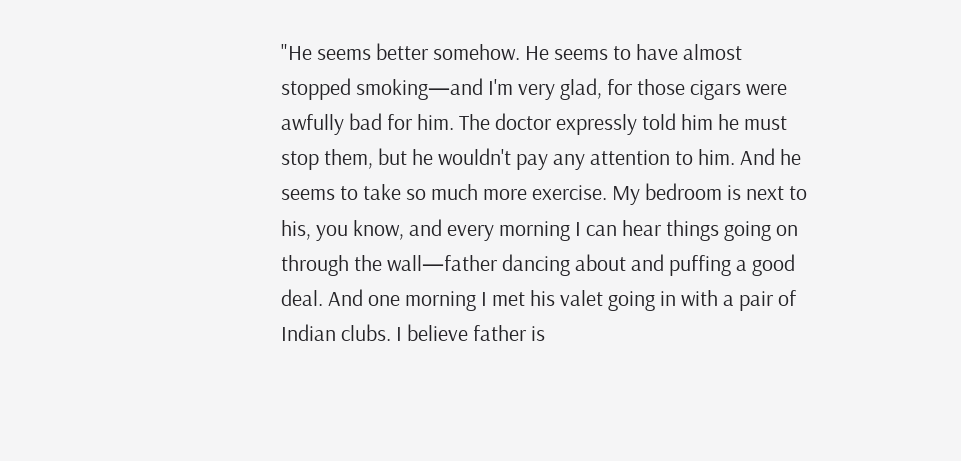"He seems better somehow. He seems to have almost stopped smoking—and I'm very glad, for those cigars were awfully bad for him. The doctor expressly told him he must stop them, but he wouldn't pay any attention to him. And he seems to take so much more exercise. My bedroom is next to his, you know, and every morning I can hear things going on through the wall—father dancing about and puffing a good deal. And one morning I met his valet going in with a pair of Indian clubs. I believe father is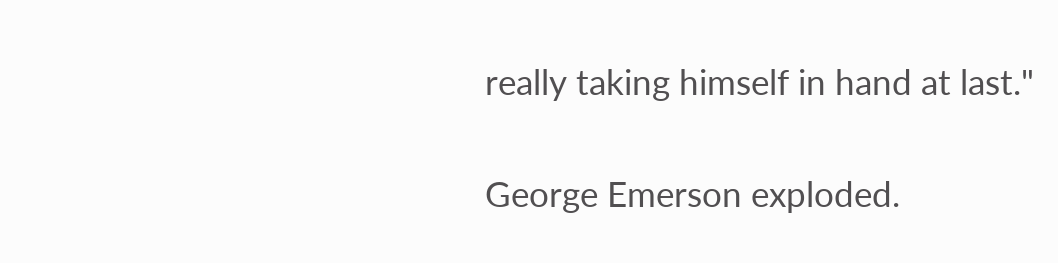really taking himself in hand at last."

George Emerson exploded.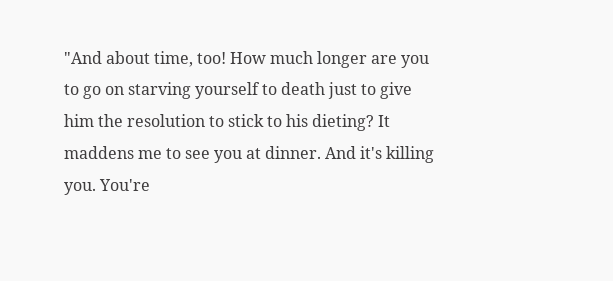"And about time, too! How much longer are you to go on starving yourself to death just to give him the resolution to stick to his dieting? It maddens me to see you at dinner. And it's killing you. You're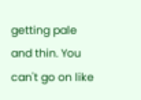getting pale and thin. You can't go on like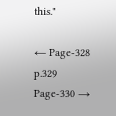this."

← Page-328 p.329 Page-330 →